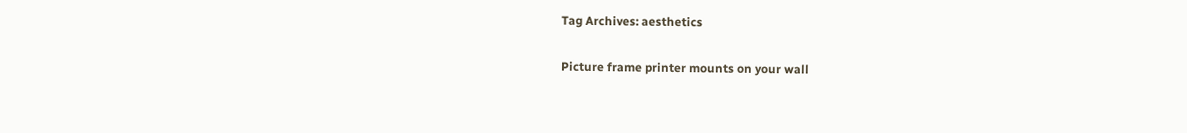Tag Archives: aesthetics

Picture frame printer mounts on your wall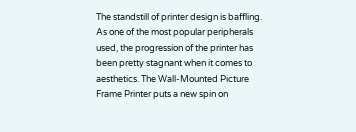The standstill of printer design is baffling. As one of the most popular peripherals used, the progression of the printer has been pretty stagnant when it comes to aesthetics. The Wall-Mounted Picture Frame Printer puts a new spin on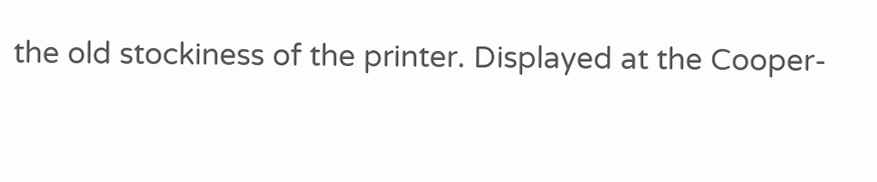the old stockiness of the printer. Displayed at the Cooper-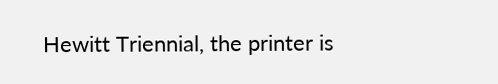Hewitt Triennial, the printer is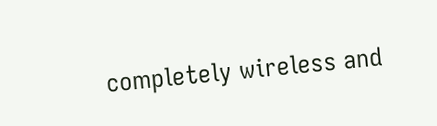completely wireless and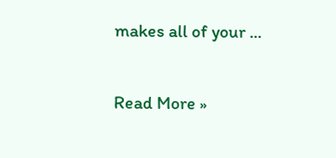makes all of your ...

Read More »